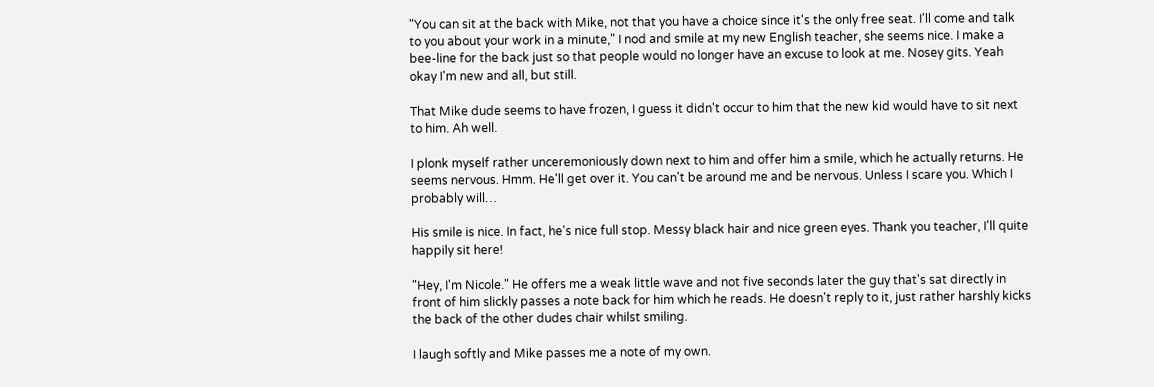"You can sit at the back with Mike, not that you have a choice since it's the only free seat. I'll come and talk to you about your work in a minute," I nod and smile at my new English teacher, she seems nice. I make a bee-line for the back just so that people would no longer have an excuse to look at me. Nosey gits. Yeah okay I'm new and all, but still.

That Mike dude seems to have frozen, I guess it didn't occur to him that the new kid would have to sit next to him. Ah well.

I plonk myself rather unceremoniously down next to him and offer him a smile, which he actually returns. He seems nervous. Hmm. He'll get over it. You can't be around me and be nervous. Unless I scare you. Which I probably will…

His smile is nice. In fact, he's nice full stop. Messy black hair and nice green eyes. Thank you teacher, I'll quite happily sit here!

"Hey, I'm Nicole." He offers me a weak little wave and not five seconds later the guy that's sat directly in front of him slickly passes a note back for him which he reads. He doesn't reply to it, just rather harshly kicks the back of the other dudes chair whilst smiling.

I laugh softly and Mike passes me a note of my own.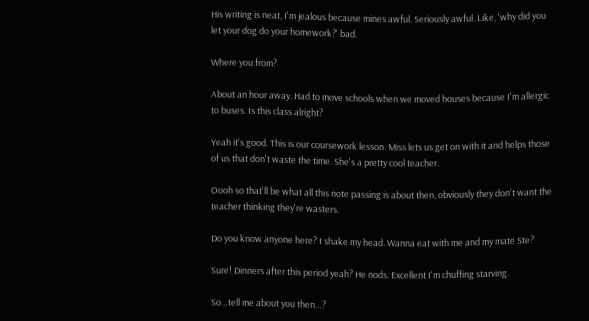His writing is neat, I'm jealous because mines awful. Seriously awful. Like, 'why did you let your dog do your homework?' bad.

Where you from?

About an hour away. Had to move schools when we moved houses because I'm allergic to buses. Is this class alright?

Yeah it's good. This is our coursework lesson. Miss lets us get on with it and helps those of us that don't waste the time. She's a pretty cool teacher.

Oooh so that'll be what all this note passing is about then, obviously they don't want the teacher thinking they're wasters.

Do you know anyone here? I shake my head. Wanna eat with me and my mate Ste?

Sure! Dinners after this period yeah? He nods. Excellent I'm chuffing starving.

So…tell me about you then…?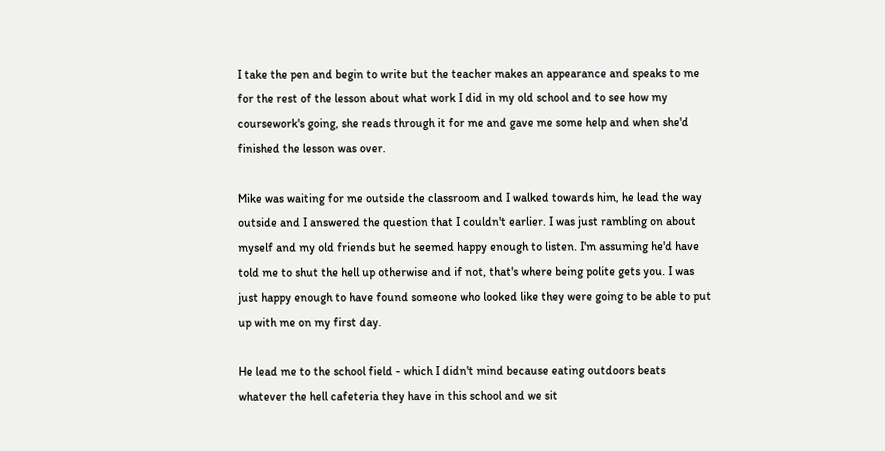I take the pen and begin to write but the teacher makes an appearance and speaks to me for the rest of the lesson about what work I did in my old school and to see how my coursework's going, she reads through it for me and gave me some help and when she'd finished the lesson was over.

Mike was waiting for me outside the classroom and I walked towards him, he lead the way outside and I answered the question that I couldn't earlier. I was just rambling on about myself and my old friends but he seemed happy enough to listen. I'm assuming he'd have told me to shut the hell up otherwise and if not, that's where being polite gets you. I was just happy enough to have found someone who looked like they were going to be able to put up with me on my first day.

He lead me to the school field - which I didn't mind because eating outdoors beats whatever the hell cafeteria they have in this school and we sit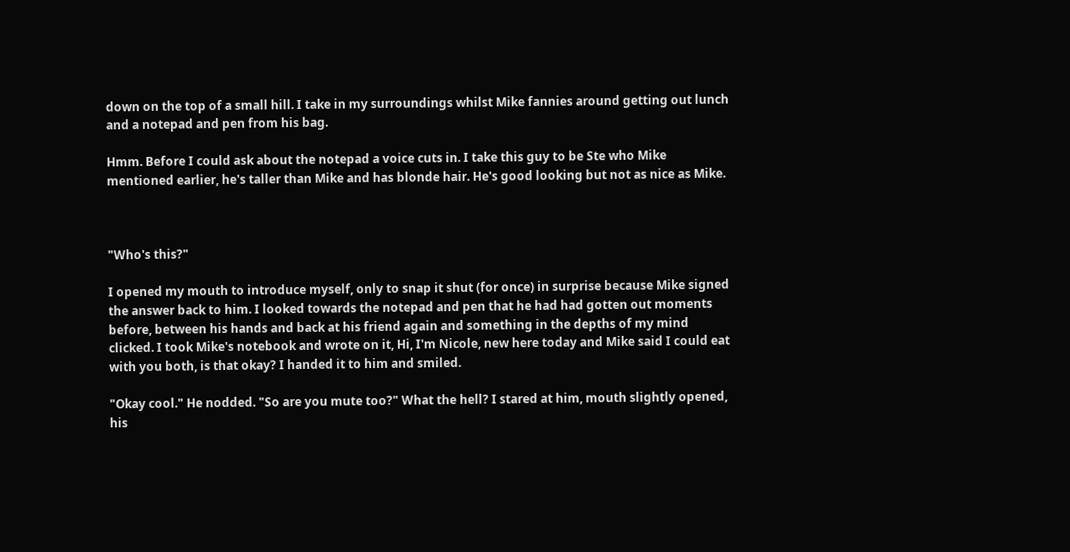down on the top of a small hill. I take in my surroundings whilst Mike fannies around getting out lunch and a notepad and pen from his bag.

Hmm. Before I could ask about the notepad a voice cuts in. I take this guy to be Ste who Mike mentioned earlier, he's taller than Mike and has blonde hair. He's good looking but not as nice as Mike.



"Who's this?"

I opened my mouth to introduce myself, only to snap it shut (for once) in surprise because Mike signed the answer back to him. I looked towards the notepad and pen that he had had gotten out moments before, between his hands and back at his friend again and something in the depths of my mind clicked. I took Mike's notebook and wrote on it, Hi, I'm Nicole, new here today and Mike said I could eat with you both, is that okay? I handed it to him and smiled.

"Okay cool." He nodded. "So are you mute too?" What the hell? I stared at him, mouth slightly opened, his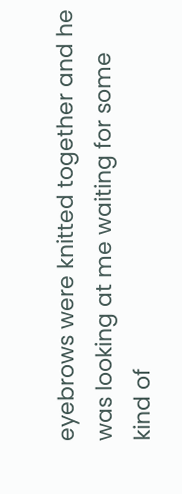eyebrows were knitted together and he was looking at me waiting for some kind of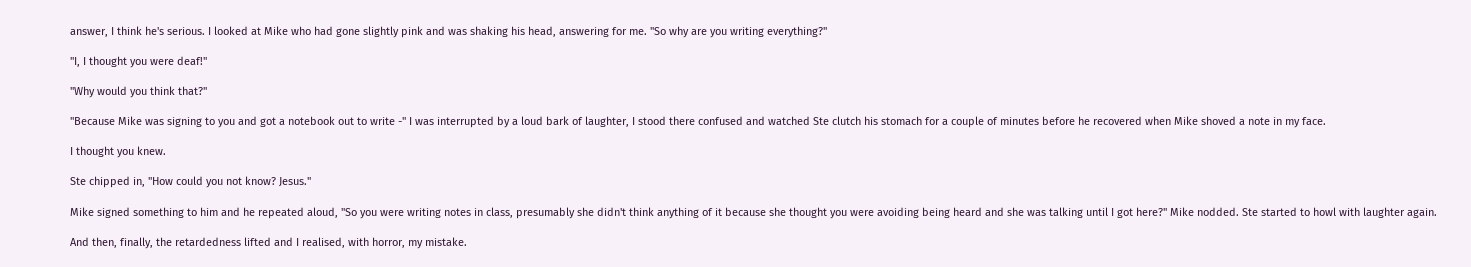answer, I think he's serious. I looked at Mike who had gone slightly pink and was shaking his head, answering for me. "So why are you writing everything?"

"I, I thought you were deaf!"

"Why would you think that?"

"Because Mike was signing to you and got a notebook out to write -" I was interrupted by a loud bark of laughter, I stood there confused and watched Ste clutch his stomach for a couple of minutes before he recovered when Mike shoved a note in my face.

I thought you knew.

Ste chipped in, "How could you not know? Jesus."

Mike signed something to him and he repeated aloud, "So you were writing notes in class, presumably she didn't think anything of it because she thought you were avoiding being heard and she was talking until I got here?" Mike nodded. Ste started to howl with laughter again.

And then, finally, the retardedness lifted and I realised, with horror, my mistake.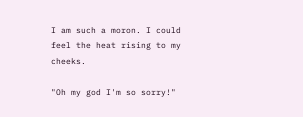I am such a moron. I could feel the heat rising to my cheeks.

"Oh my god I'm so sorry!"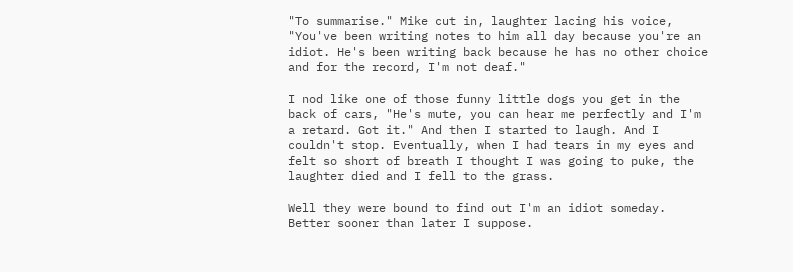"To summarise." Mike cut in, laughter lacing his voice, "You've been writing notes to him all day because you're an idiot. He's been writing back because he has no other choice and for the record, I'm not deaf."

I nod like one of those funny little dogs you get in the back of cars, "He's mute, you can hear me perfectly and I'm a retard. Got it." And then I started to laugh. And I couldn't stop. Eventually, when I had tears in my eyes and felt so short of breath I thought I was going to puke, the laughter died and I fell to the grass.

Well they were bound to find out I'm an idiot someday. Better sooner than later I suppose.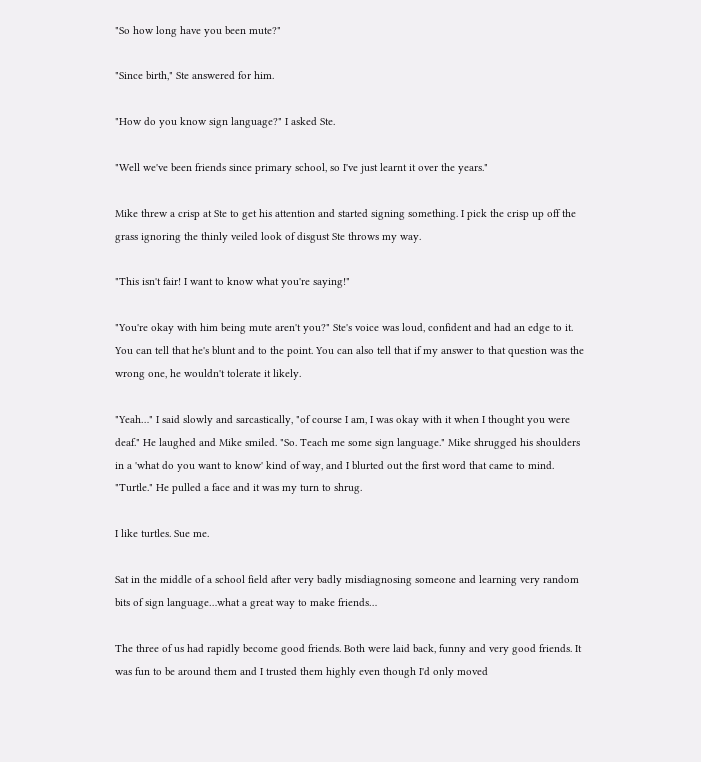"So how long have you been mute?"

"Since birth," Ste answered for him.

"How do you know sign language?" I asked Ste.

"Well we've been friends since primary school, so I've just learnt it over the years."

Mike threw a crisp at Ste to get his attention and started signing something. I pick the crisp up off the grass ignoring the thinly veiled look of disgust Ste throws my way.

"This isn't fair! I want to know what you're saying!"

"You're okay with him being mute aren't you?" Ste's voice was loud, confident and had an edge to it. You can tell that he's blunt and to the point. You can also tell that if my answer to that question was the wrong one, he wouldn't tolerate it likely.

"Yeah…" I said slowly and sarcastically, "of course I am, I was okay with it when I thought you were deaf." He laughed and Mike smiled. "So. Teach me some sign language." Mike shrugged his shoulders in a 'what do you want to know' kind of way, and I blurted out the first word that came to mind. "Turtle." He pulled a face and it was my turn to shrug.

I like turtles. Sue me.

Sat in the middle of a school field after very badly misdiagnosing someone and learning very random bits of sign language…what a great way to make friends…

The three of us had rapidly become good friends. Both were laid back, funny and very good friends. It was fun to be around them and I trusted them highly even though I'd only moved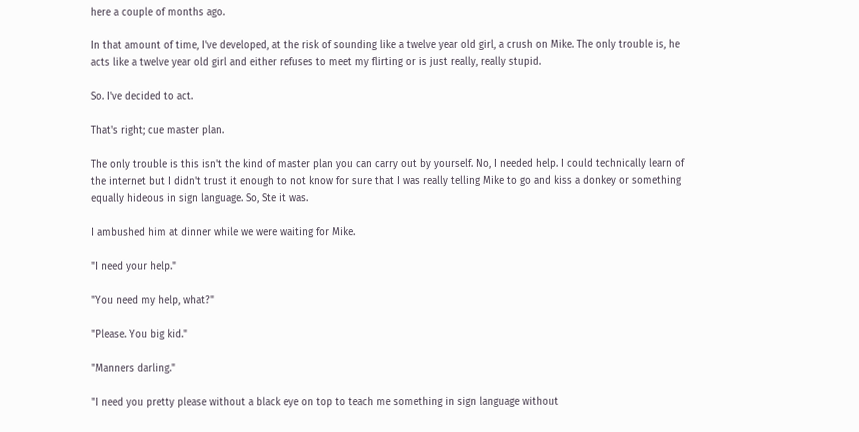here a couple of months ago.

In that amount of time, I've developed, at the risk of sounding like a twelve year old girl, a crush on Mike. The only trouble is, he acts like a twelve year old girl and either refuses to meet my flirting or is just really, really stupid.

So. I've decided to act.

That's right; cue master plan.

The only trouble is this isn't the kind of master plan you can carry out by yourself. No, I needed help. I could technically learn of the internet but I didn't trust it enough to not know for sure that I was really telling Mike to go and kiss a donkey or something equally hideous in sign language. So, Ste it was.

I ambushed him at dinner while we were waiting for Mike.

"I need your help."

"You need my help, what?"

"Please. You big kid."

"Manners darling."

"I need you pretty please without a black eye on top to teach me something in sign language without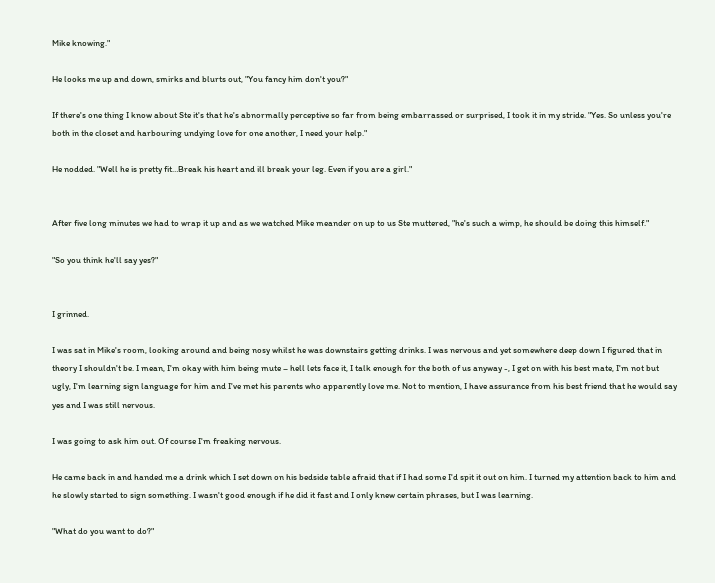Mike knowing."

He looks me up and down, smirks and blurts out, "You fancy him don't you?"

If there's one thing I know about Ste it's that he's abnormally perceptive so far from being embarrassed or surprised, I took it in my stride. "Yes. So unless you're both in the closet and harbouring undying love for one another, I need your help."

He nodded. "Well he is pretty fit…Break his heart and ill break your leg. Even if you are a girl."


After five long minutes we had to wrap it up and as we watched Mike meander on up to us Ste muttered, "he's such a wimp, he should be doing this himself."

"So you think he'll say yes?"


I grinned.

I was sat in Mike's room, looking around and being nosy whilst he was downstairs getting drinks. I was nervous and yet somewhere deep down I figured that in theory I shouldn't be. I mean, I'm okay with him being mute – hell lets face it, I talk enough for the both of us anyway -, I get on with his best mate, I'm not but ugly, I'm learning sign language for him and I've met his parents who apparently love me. Not to mention, I have assurance from his best friend that he would say yes and I was still nervous.

I was going to ask him out. Of course I'm freaking nervous.

He came back in and handed me a drink which I set down on his bedside table afraid that if I had some I'd spit it out on him. I turned my attention back to him and he slowly started to sign something. I wasn't good enough if he did it fast and I only knew certain phrases, but I was learning.

"What do you want to do?"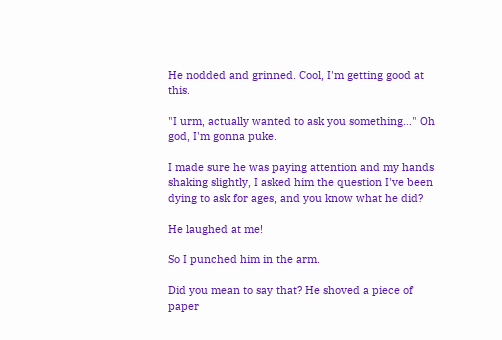He nodded and grinned. Cool, I'm getting good at this.

"I urm, actually wanted to ask you something…" Oh god, I'm gonna puke.

I made sure he was paying attention and my hands shaking slightly, I asked him the question I've been dying to ask for ages, and you know what he did?

He laughed at me!

So I punched him in the arm.

Did you mean to say that? He shoved a piece of paper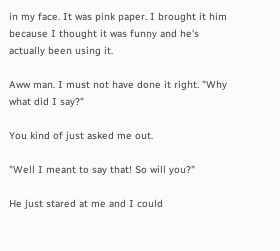in my face. It was pink paper. I brought it him because I thought it was funny and he's actually been using it.

Aww man. I must not have done it right. "Why what did I say?"

You kind of just asked me out.

"Well I meant to say that! So will you?"

He just stared at me and I could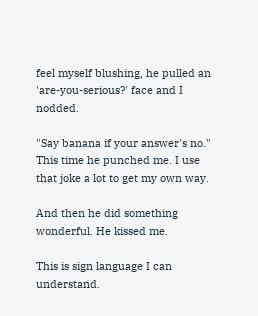feel myself blushing, he pulled an 'are-you-serious?' face and I nodded.

"Say banana if your answer's no." This time he punched me. I use that joke a lot to get my own way.

And then he did something wonderful. He kissed me.

This is sign language I can understand.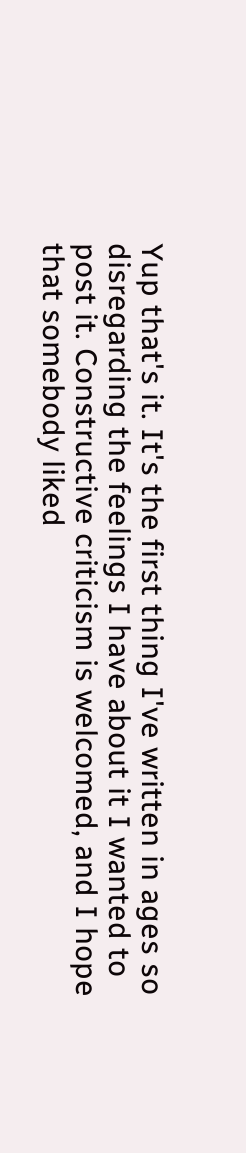Yup that's it. It's the first thing I've written in ages so disregarding the feelings I have about it I wanted to post it. Constructive criticism is welcomed, and I hope that somebody liked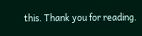this. Thank you for reading.